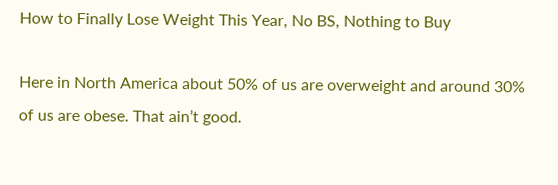How to Finally Lose Weight This Year, No BS, Nothing to Buy

Here in North America about 50% of us are overweight and around 30% of us are obese. That ain’t good.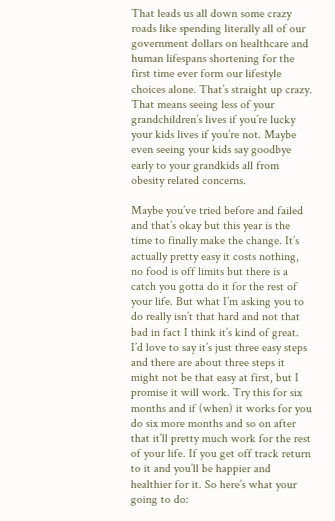That leads us all down some crazy roads like spending literally all of our government dollars on healthcare and human lifespans shortening for the first time ever form our lifestyle choices alone. That’s straight up crazy. That means seeing less of your grandchildren’s lives if you’re lucky your kids lives if you’re not. Maybe even seeing your kids say goodbye early to your grandkids all from obesity related concerns.

Maybe you’ve tried before and failed and that’s okay but this year is the time to finally make the change. It’s actually pretty easy it costs nothing, no food is off limits but there is a catch you gotta do it for the rest of your life. But what I’m asking you to do really isn’t that hard and not that bad in fact I think it’s kind of great. I’d love to say it’s just three easy steps and there are about three steps it might not be that easy at first, but I promise it will work. Try this for six months and if (when) it works for you do six more months and so on after that it’ll pretty much work for the rest of your life. If you get off track return to it and you’ll be happier and healthier for it. So here’s what your going to do: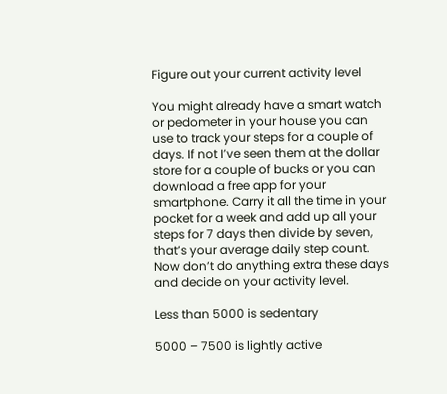Figure out your current activity level

You might already have a smart watch or pedometer in your house you can use to track your steps for a couple of days. If not I’ve seen them at the dollar store for a couple of bucks or you can download a free app for your smartphone. Carry it all the time in your pocket for a week and add up all your steps for 7 days then divide by seven, that’s your average daily step count. Now don’t do anything extra these days and decide on your activity level.

Less than 5000 is sedentary

5000 – 7500 is lightly active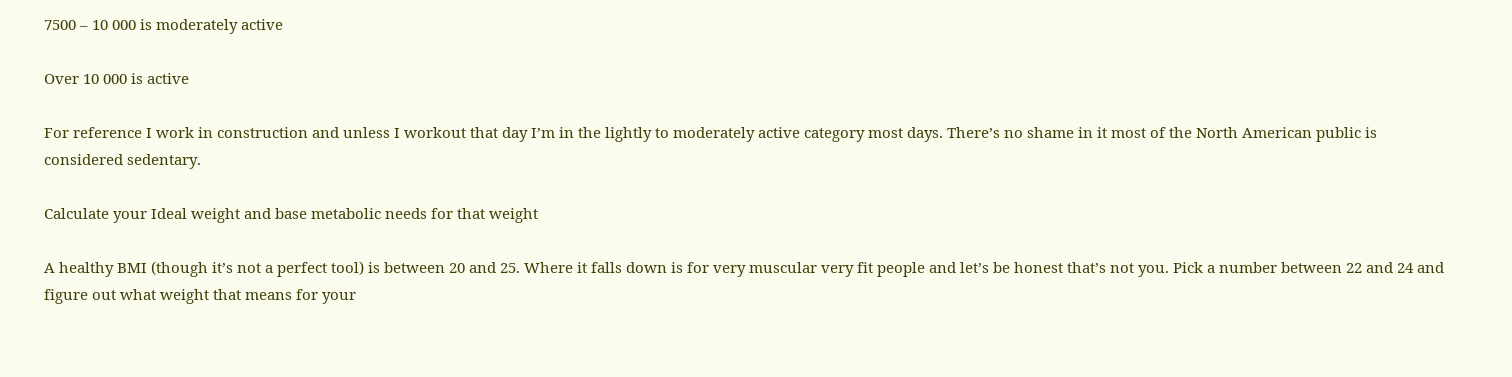7500 – 10 000 is moderately active

Over 10 000 is active

For reference I work in construction and unless I workout that day I’m in the lightly to moderately active category most days. There’s no shame in it most of the North American public is considered sedentary.

Calculate your Ideal weight and base metabolic needs for that weight

A healthy BMI (though it’s not a perfect tool) is between 20 and 25. Where it falls down is for very muscular very fit people and let’s be honest that’s not you. Pick a number between 22 and 24 and figure out what weight that means for your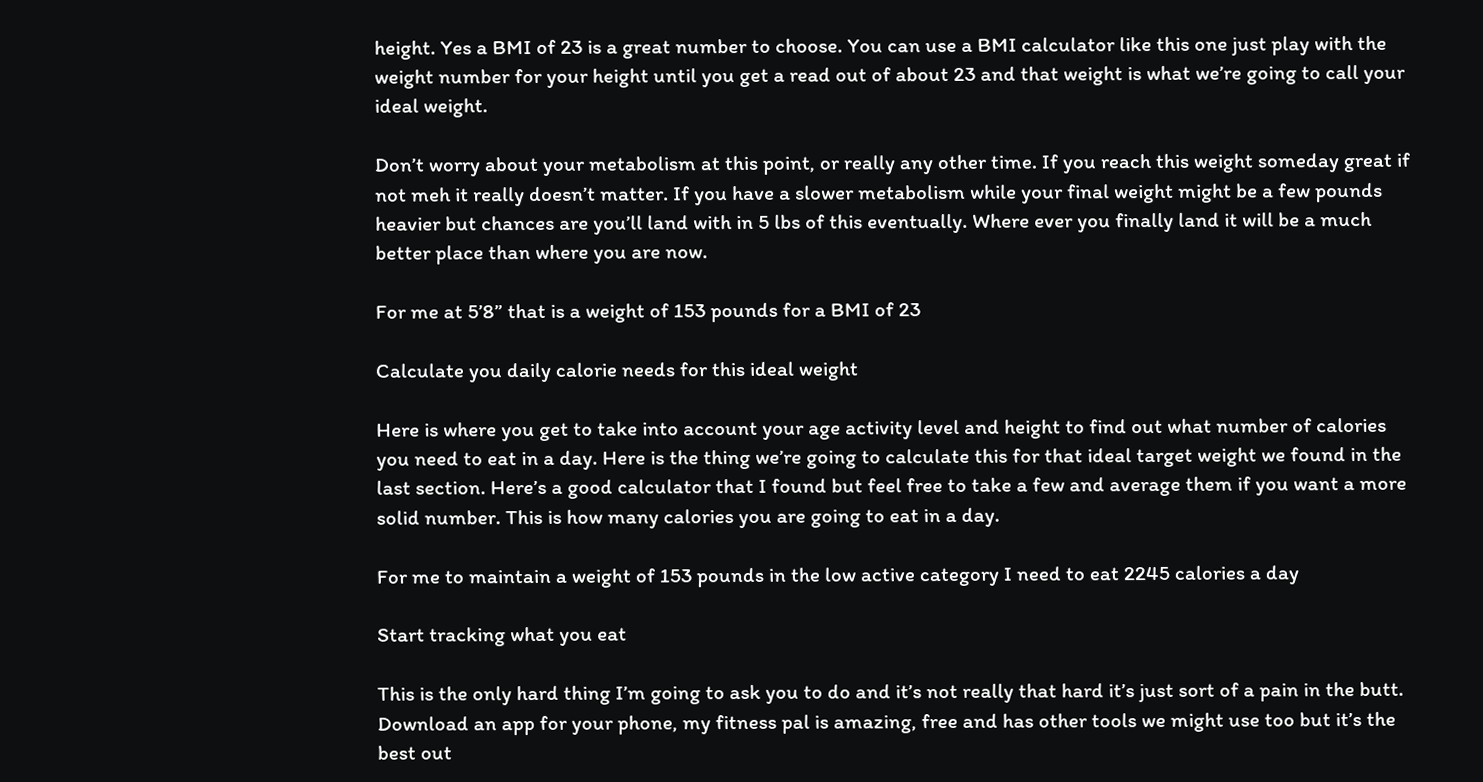height. Yes a BMI of 23 is a great number to choose. You can use a BMI calculator like this one just play with the weight number for your height until you get a read out of about 23 and that weight is what we’re going to call your ideal weight.

Don’t worry about your metabolism at this point, or really any other time. If you reach this weight someday great if not meh it really doesn’t matter. If you have a slower metabolism while your final weight might be a few pounds heavier but chances are you’ll land with in 5 lbs of this eventually. Where ever you finally land it will be a much better place than where you are now.

For me at 5’8” that is a weight of 153 pounds for a BMI of 23

Calculate you daily calorie needs for this ideal weight

Here is where you get to take into account your age activity level and height to find out what number of calories you need to eat in a day. Here is the thing we’re going to calculate this for that ideal target weight we found in the last section. Here’s a good calculator that I found but feel free to take a few and average them if you want a more solid number. This is how many calories you are going to eat in a day.

For me to maintain a weight of 153 pounds in the low active category I need to eat 2245 calories a day

Start tracking what you eat

This is the only hard thing I’m going to ask you to do and it’s not really that hard it’s just sort of a pain in the butt. Download an app for your phone, my fitness pal is amazing, free and has other tools we might use too but it’s the best out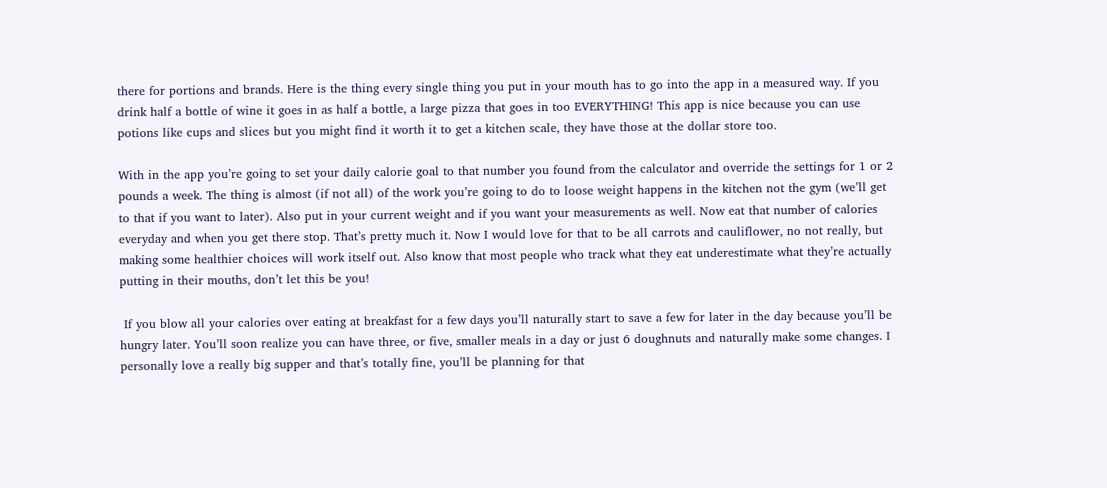there for portions and brands. Here is the thing every single thing you put in your mouth has to go into the app in a measured way. If you drink half a bottle of wine it goes in as half a bottle, a large pizza that goes in too EVERYTHING! This app is nice because you can use potions like cups and slices but you might find it worth it to get a kitchen scale, they have those at the dollar store too.

With in the app you’re going to set your daily calorie goal to that number you found from the calculator and override the settings for 1 or 2 pounds a week. The thing is almost (if not all) of the work you’re going to do to loose weight happens in the kitchen not the gym (we’ll get to that if you want to later). Also put in your current weight and if you want your measurements as well. Now eat that number of calories everyday and when you get there stop. That’s pretty much it. Now I would love for that to be all carrots and cauliflower, no not really, but making some healthier choices will work itself out. Also know that most people who track what they eat underestimate what they’re actually putting in their mouths, don’t let this be you!

 If you blow all your calories over eating at breakfast for a few days you’ll naturally start to save a few for later in the day because you’ll be hungry later. You’ll soon realize you can have three, or five, smaller meals in a day or just 6 doughnuts and naturally make some changes. I personally love a really big supper and that’s totally fine, you’ll be planning for that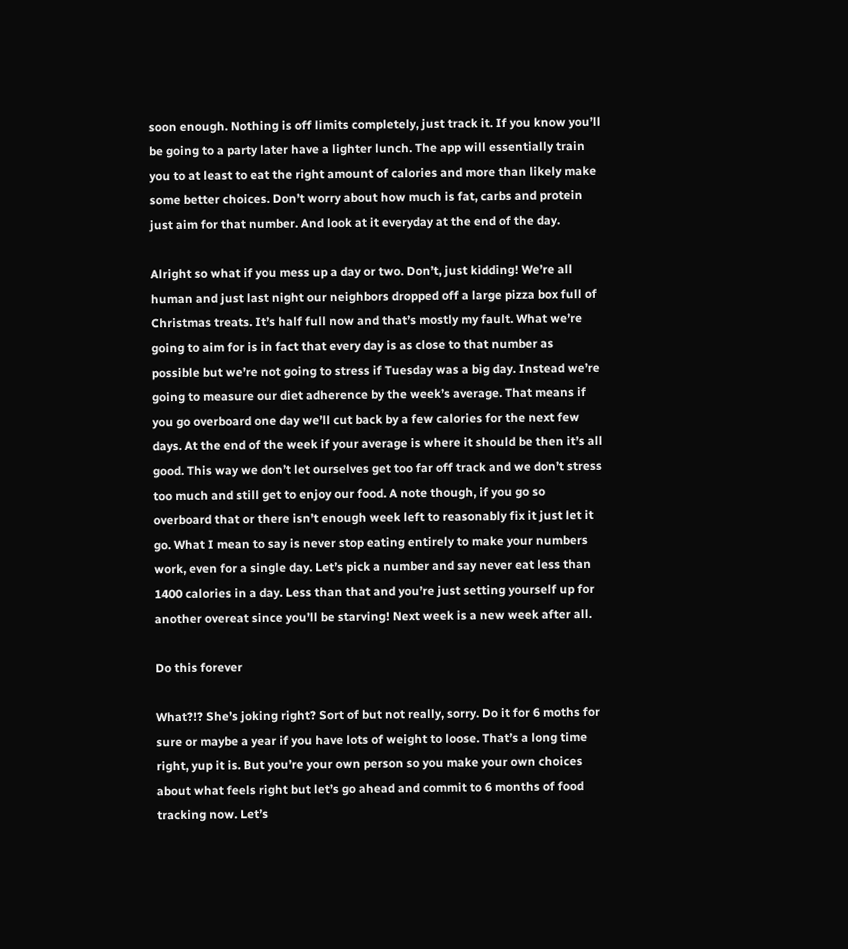soon enough. Nothing is off limits completely, just track it. If you know you’ll be going to a party later have a lighter lunch. The app will essentially train you to at least to eat the right amount of calories and more than likely make some better choices. Don’t worry about how much is fat, carbs and protein just aim for that number. And look at it everyday at the end of the day.

Alright so what if you mess up a day or two. Don’t, just kidding! We’re all human and just last night our neighbors dropped off a large pizza box full of Christmas treats. It’s half full now and that’s mostly my fault. What we’re going to aim for is in fact that every day is as close to that number as possible but we’re not going to stress if Tuesday was a big day. Instead we’re going to measure our diet adherence by the week’s average. That means if you go overboard one day we’ll cut back by a few calories for the next few days. At the end of the week if your average is where it should be then it’s all good. This way we don’t let ourselves get too far off track and we don’t stress too much and still get to enjoy our food. A note though, if you go so overboard that or there isn’t enough week left to reasonably fix it just let it go. What I mean to say is never stop eating entirely to make your numbers work, even for a single day. Let’s pick a number and say never eat less than 1400 calories in a day. Less than that and you’re just setting yourself up for another overeat since you’ll be starving! Next week is a new week after all.

Do this forever

What?!? She’s joking right? Sort of but not really, sorry. Do it for 6 moths for sure or maybe a year if you have lots of weight to loose. That’s a long time right, yup it is. But you’re your own person so you make your own choices about what feels right but let’s go ahead and commit to 6 months of food tracking now. Let’s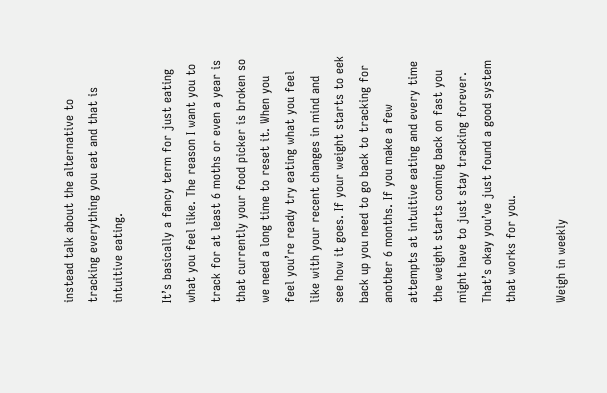instead talk about the alternative to tracking everything you eat and that is intuitive eating.

It’s basically a fancy term for just eating what you feel like. The reason I want you to track for at least 6 moths or even a year is that currently your food picker is broken so we need a long time to reset it. When you feel you’re ready try eating what you feel like with your recent changes in mind and see how it goes. If your weight starts to eek back up you need to go back to tracking for another 6 months. If you make a few attempts at intuitive eating and every time the weight starts coming back on fast you might have to just stay tracking forever. That’s okay you’ve just found a good system that works for you.

Weigh in weekly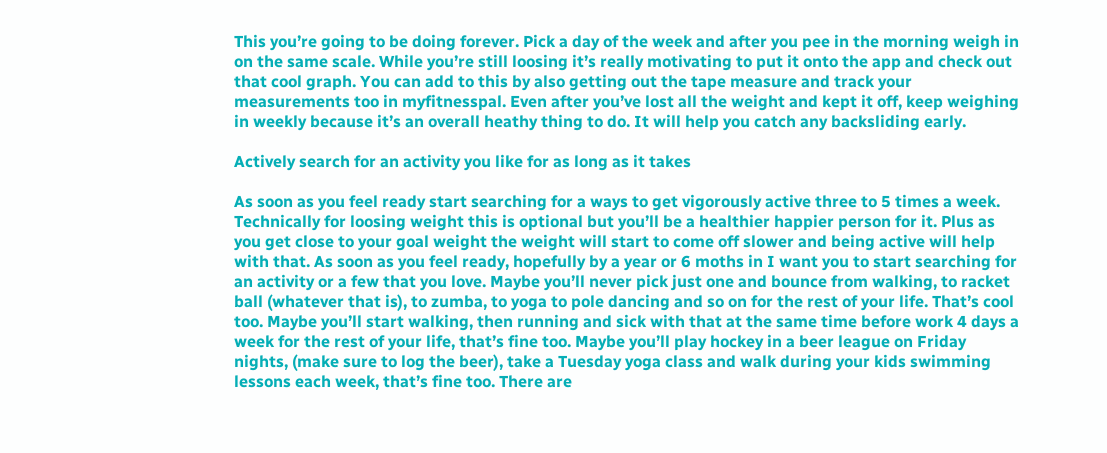This you’re going to be doing forever. Pick a day of the week and after you pee in the morning weigh in on the same scale. While you’re still loosing it’s really motivating to put it onto the app and check out that cool graph. You can add to this by also getting out the tape measure and track your measurements too in myfitnesspal. Even after you’ve lost all the weight and kept it off, keep weighing in weekly because it’s an overall heathy thing to do. It will help you catch any backsliding early.

Actively search for an activity you like for as long as it takes

As soon as you feel ready start searching for a ways to get vigorously active three to 5 times a week. Technically for loosing weight this is optional but you’ll be a healthier happier person for it. Plus as you get close to your goal weight the weight will start to come off slower and being active will help with that. As soon as you feel ready, hopefully by a year or 6 moths in I want you to start searching for an activity or a few that you love. Maybe you’ll never pick just one and bounce from walking, to racket ball (whatever that is), to zumba, to yoga to pole dancing and so on for the rest of your life. That’s cool too. Maybe you’ll start walking, then running and sick with that at the same time before work 4 days a week for the rest of your life, that’s fine too. Maybe you’ll play hockey in a beer league on Friday nights, (make sure to log the beer), take a Tuesday yoga class and walk during your kids swimming lessons each week, that’s fine too. There are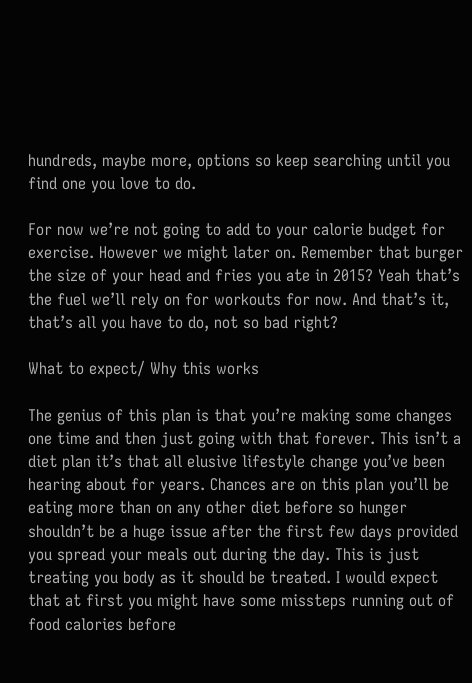hundreds, maybe more, options so keep searching until you find one you love to do.

For now we’re not going to add to your calorie budget for exercise. However we might later on. Remember that burger the size of your head and fries you ate in 2015? Yeah that’s the fuel we’ll rely on for workouts for now. And that’s it, that’s all you have to do, not so bad right?

What to expect/ Why this works

The genius of this plan is that you’re making some changes one time and then just going with that forever. This isn’t a diet plan it’s that all elusive lifestyle change you’ve been hearing about for years. Chances are on this plan you’ll be eating more than on any other diet before so hunger shouldn’t be a huge issue after the first few days provided you spread your meals out during the day. This is just treating you body as it should be treated. I would expect that at first you might have some missteps running out of food calories before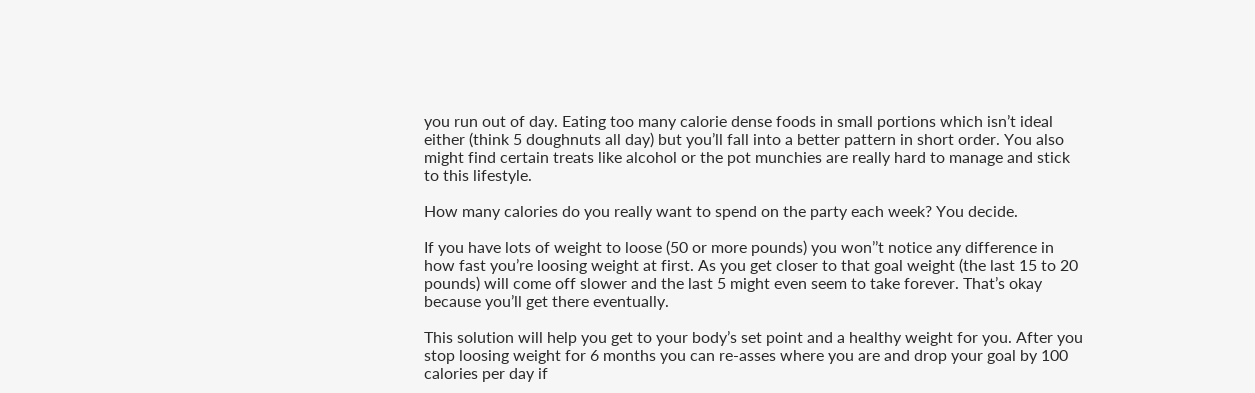you run out of day. Eating too many calorie dense foods in small portions which isn’t ideal either (think 5 doughnuts all day) but you’ll fall into a better pattern in short order. You also might find certain treats like alcohol or the pot munchies are really hard to manage and stick to this lifestyle.

How many calories do you really want to spend on the party each week? You decide.

If you have lots of weight to loose (50 or more pounds) you won’’t notice any difference in how fast you’re loosing weight at first. As you get closer to that goal weight (the last 15 to 20 pounds) will come off slower and the last 5 might even seem to take forever. That’s okay because you’ll get there eventually.

This solution will help you get to your body’s set point and a healthy weight for you. After you stop loosing weight for 6 months you can re-asses where you are and drop your goal by 100 calories per day if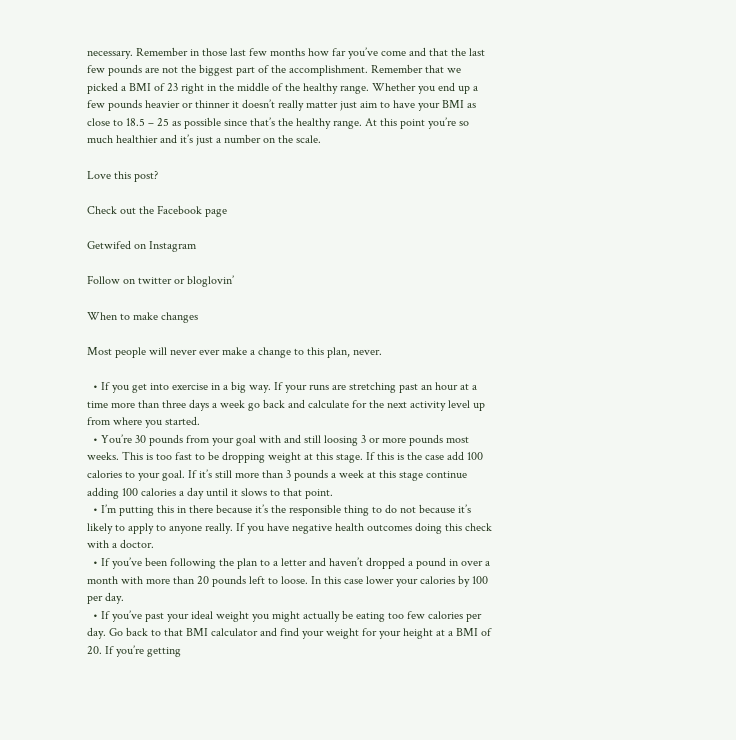necessary. Remember in those last few months how far you’ve come and that the last few pounds are not the biggest part of the accomplishment. Remember that we picked a BMI of 23 right in the middle of the healthy range. Whether you end up a few pounds heavier or thinner it doesn’t really matter just aim to have your BMI as close to 18.5 – 25 as possible since that’s the healthy range. At this point you’re so much healthier and it’s just a number on the scale.

Love this post?

Check out the Facebook page

Getwifed on Instagram

Follow on twitter or bloglovin’

When to make changes

Most people will never ever make a change to this plan, never.

  • If you get into exercise in a big way. If your runs are stretching past an hour at a time more than three days a week go back and calculate for the next activity level up from where you started.
  • You’re 30 pounds from your goal with and still loosing 3 or more pounds most weeks. This is too fast to be dropping weight at this stage. If this is the case add 100 calories to your goal. If it’s still more than 3 pounds a week at this stage continue adding 100 calories a day until it slows to that point.
  • I’m putting this in there because it’s the responsible thing to do not because it’s likely to apply to anyone really. If you have negative health outcomes doing this check with a doctor.
  • If you’ve been following the plan to a letter and haven’t dropped a pound in over a month with more than 20 pounds left to loose. In this case lower your calories by 100 per day.
  • If you’ve past your ideal weight you might actually be eating too few calories per day. Go back to that BMI calculator and find your weight for your height at a BMI of 20. If you’re getting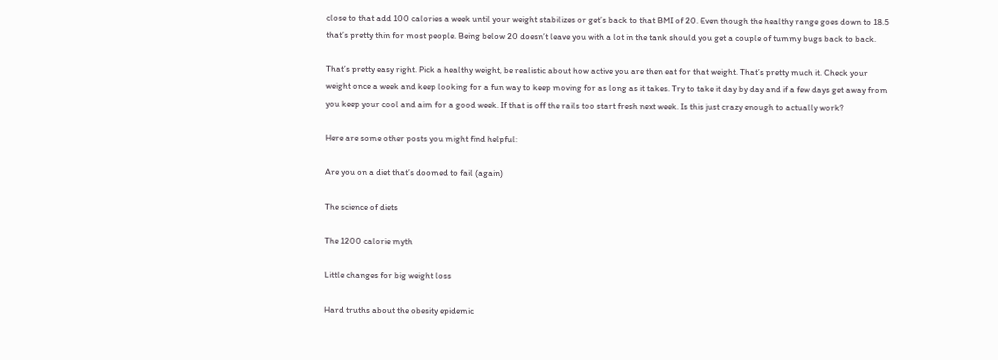close to that add 100 calories a week until your weight stabilizes or get’s back to that BMI of 20. Even though the healthy range goes down to 18.5 that’s pretty thin for most people. Being below 20 doesn’t leave you with a lot in the tank should you get a couple of tummy bugs back to back.

That’s pretty easy right. Pick a healthy weight, be realistic about how active you are then eat for that weight. That’s pretty much it. Check your weight once a week and keep looking for a fun way to keep moving for as long as it takes. Try to take it day by day and if a few days get away from you keep your cool and aim for a good week. If that is off the rails too start fresh next week. Is this just crazy enough to actually work?

Here are some other posts you might find helpful:

Are you on a diet that’s doomed to fail (again)

The science of diets

The 1200 calorie myth

Little changes for big weight loss

Hard truths about the obesity epidemic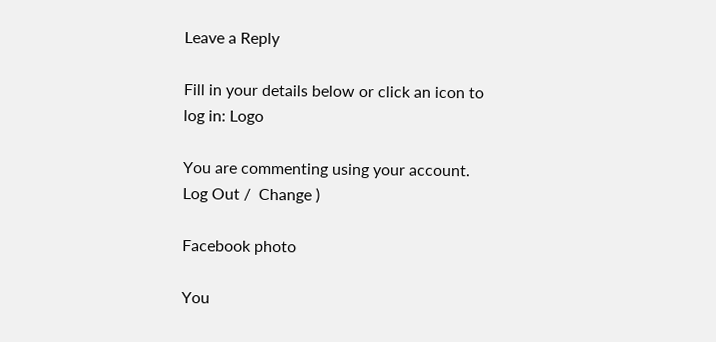Leave a Reply

Fill in your details below or click an icon to log in: Logo

You are commenting using your account. Log Out /  Change )

Facebook photo

You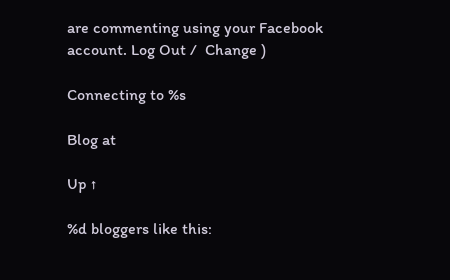are commenting using your Facebook account. Log Out /  Change )

Connecting to %s

Blog at

Up ↑

%d bloggers like this: